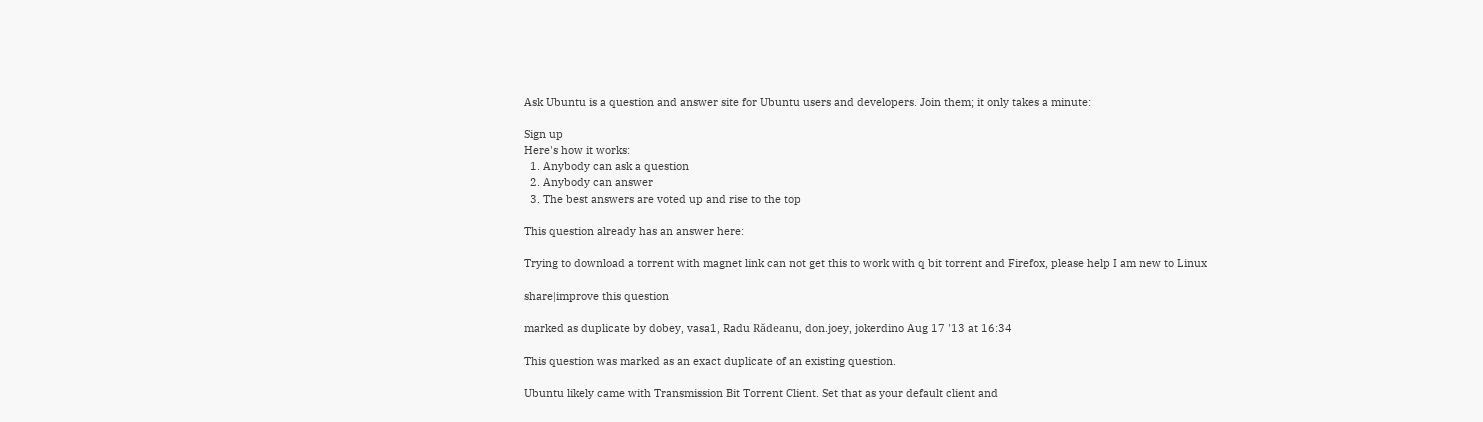Ask Ubuntu is a question and answer site for Ubuntu users and developers. Join them; it only takes a minute:

Sign up
Here's how it works:
  1. Anybody can ask a question
  2. Anybody can answer
  3. The best answers are voted up and rise to the top

This question already has an answer here:

Trying to download a torrent with magnet link can not get this to work with q bit torrent and Firefox, please help I am new to Linux

share|improve this question

marked as duplicate by dobey, vasa1, Radu Rădeanu, don.joey, jokerdino Aug 17 '13 at 16:34

This question was marked as an exact duplicate of an existing question.

Ubuntu likely came with Transmission Bit Torrent Client. Set that as your default client and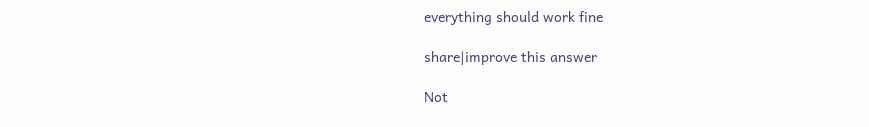everything should work fine

share|improve this answer

Not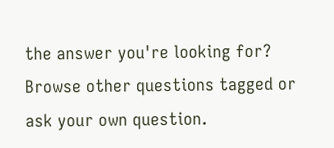the answer you're looking for? Browse other questions tagged or ask your own question.